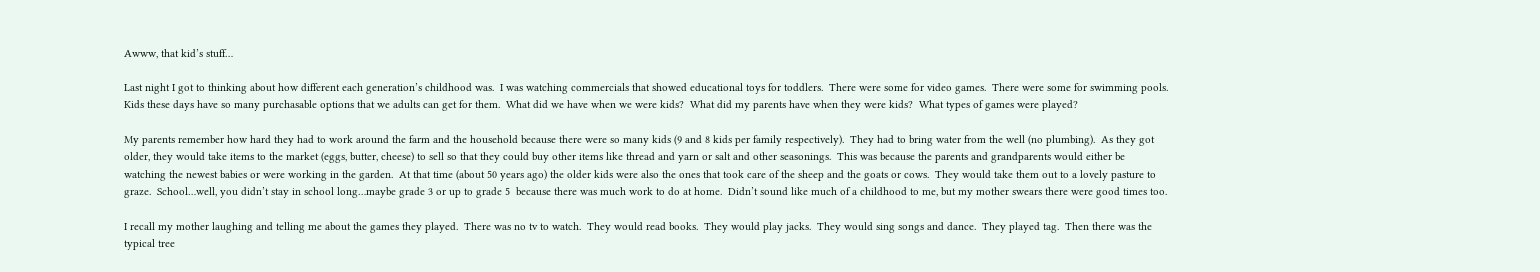Awww, that kid’s stuff…

Last night I got to thinking about how different each generation’s childhood was.  I was watching commercials that showed educational toys for toddlers.  There were some for video games.  There were some for swimming pools.  Kids these days have so many purchasable options that we adults can get for them.  What did we have when we were kids?  What did my parents have when they were kids?  What types of games were played?

My parents remember how hard they had to work around the farm and the household because there were so many kids (9 and 8 kids per family respectively).  They had to bring water from the well (no plumbing).  As they got older, they would take items to the market (eggs, butter, cheese) to sell so that they could buy other items like thread and yarn or salt and other seasonings.  This was because the parents and grandparents would either be watching the newest babies or were working in the garden.  At that time (about 50 years ago) the older kids were also the ones that took care of the sheep and the goats or cows.  They would take them out to a lovely pasture to graze.  School…well, you didn’t stay in school long…maybe grade 3 or up to grade 5  because there was much work to do at home.  Didn’t sound like much of a childhood to me, but my mother swears there were good times too.

I recall my mother laughing and telling me about the games they played.  There was no tv to watch.  They would read books.  They would play jacks.  They would sing songs and dance.  They played tag.  Then there was the typical tree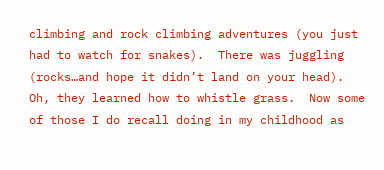climbing and rock climbing adventures (you just had to watch for snakes).  There was juggling (rocks…and hope it didn’t land on your head).  Oh, they learned how to whistle grass.  Now some of those I do recall doing in my childhood as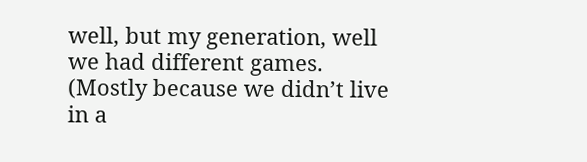well, but my generation, well we had different games.  (Mostly because we didn’t live in a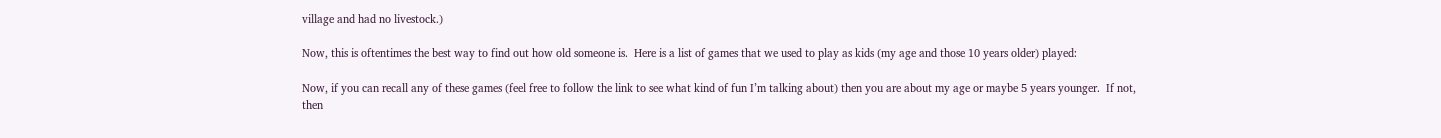village and had no livestock.)

Now, this is oftentimes the best way to find out how old someone is.  Here is a list of games that we used to play as kids (my age and those 10 years older) played:

Now, if you can recall any of these games (feel free to follow the link to see what kind of fun I’m talking about) then you are about my age or maybe 5 years younger.  If not, then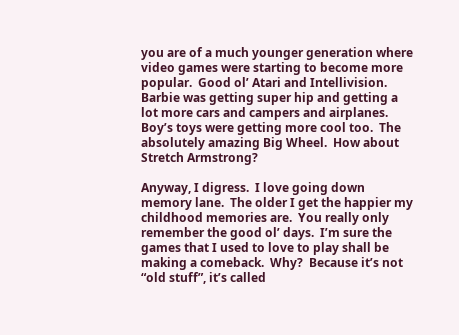you are of a much younger generation where video games were starting to become more popular.  Good ol’ Atari and Intellivision.  Barbie was getting super hip and getting a lot more cars and campers and airplanes.  Boy’s toys were getting more cool too.  The absolutely amazing Big Wheel.  How about Stretch Armstrong?

Anyway, I digress.  I love going down memory lane.  The older I get the happier my childhood memories are.  You really only remember the good ol’ days.  I’m sure the games that I used to love to play shall be making a comeback.  Why?  Because it’s not “old stuff”, it’s called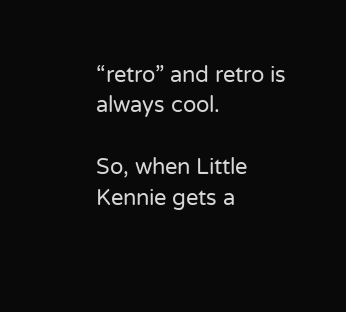“retro” and retro is always cool.

So, when Little Kennie gets a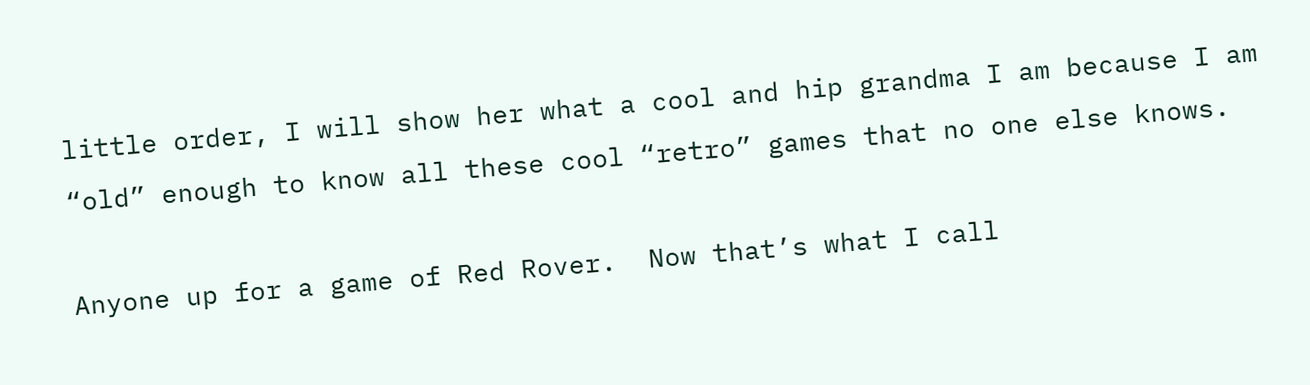little order, I will show her what a cool and hip grandma I am because I am “old” enough to know all these cool “retro” games that no one else knows.

Anyone up for a game of Red Rover.  Now that’s what I call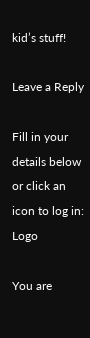kid’s stuff!

Leave a Reply

Fill in your details below or click an icon to log in: Logo

You are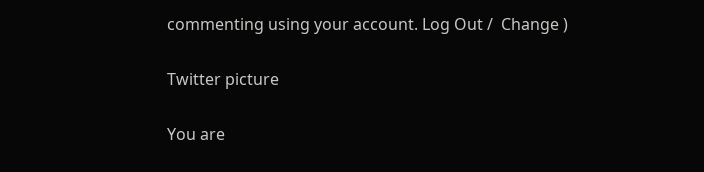commenting using your account. Log Out /  Change )

Twitter picture

You are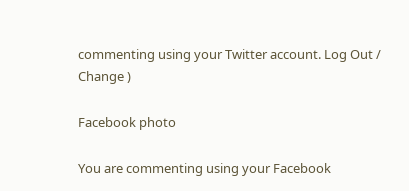commenting using your Twitter account. Log Out /  Change )

Facebook photo

You are commenting using your Facebook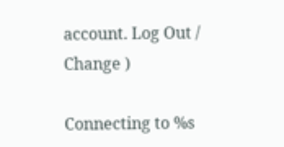account. Log Out /  Change )

Connecting to %s